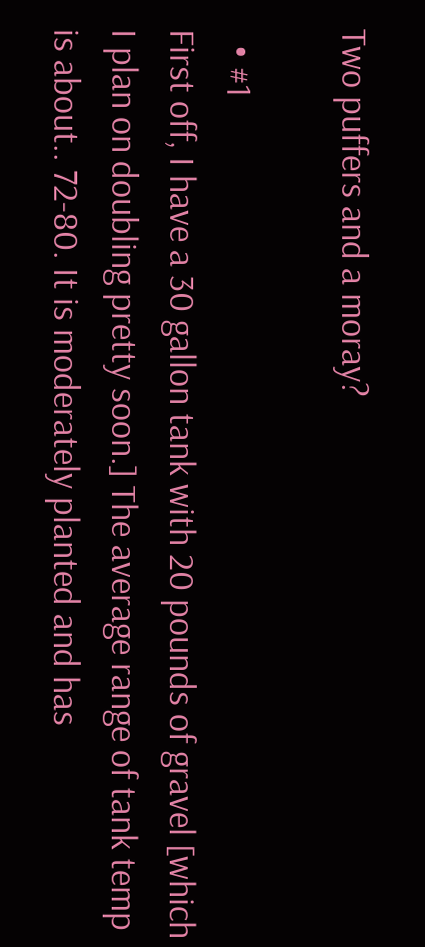Two puffers and a moray?

  • #1
First off, I have a 30 gallon tank with 20 pounds of gravel [which I plan on doubling pretty soon.] The average range of tank temp is about.. 72-80. It is moderately planted and has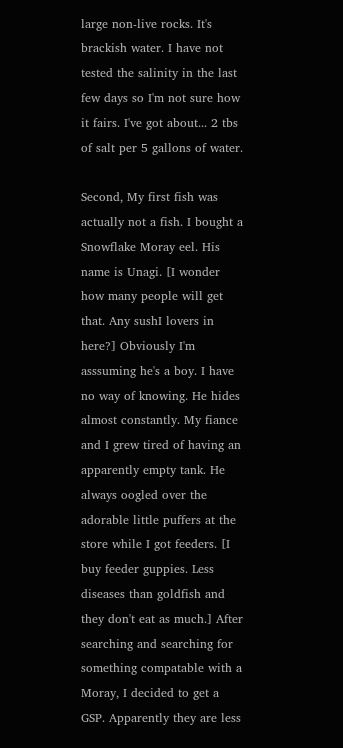large non-live rocks. It's brackish water. I have not tested the salinity in the last few days so I'm not sure how it fairs. I've got about... 2 tbs of salt per 5 gallons of water.

Second, My first fish was actually not a fish. I bought a Snowflake Moray eel. His name is Unagi. [I wonder how many people will get that. Any sushI lovers in here?] Obviously I'm asssuming he's a boy. I have no way of knowing. He hides almost constantly. My fiance and I grew tired of having an apparently empty tank. He always oogled over the adorable little puffers at the store while I got feeders. [I buy feeder guppies. Less diseases than goldfish and they don't eat as much.] After searching and searching for something compatable with a Moray, I decided to get a GSP. Apparently they are less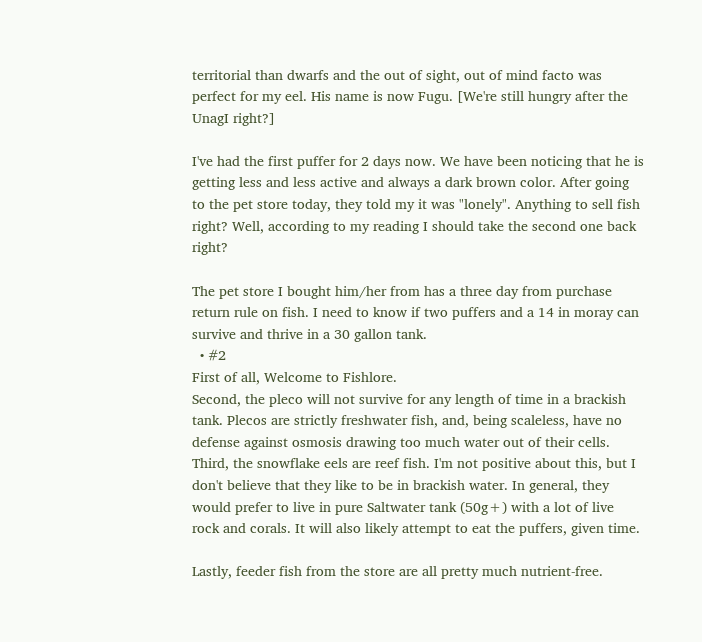territorial than dwarfs and the out of sight, out of mind facto was perfect for my eel. His name is now Fugu. [We're still hungry after the UnagI right?]

I've had the first puffer for 2 days now. We have been noticing that he is getting less and less active and always a dark brown color. After going to the pet store today, they told my it was "lonely". Anything to sell fish right? Well, according to my reading I should take the second one back right?

The pet store I bought him/her from has a three day from purchase return rule on fish. I need to know if two puffers and a 14 in moray can survive and thrive in a 30 gallon tank.
  • #2
First of all, Welcome to Fishlore.
Second, the pleco will not survive for any length of time in a brackish tank. Plecos are strictly freshwater fish, and, being scaleless, have no defense against osmosis drawing too much water out of their cells.
Third, the snowflake eels are reef fish. I'm not positive about this, but I don't believe that they like to be in brackish water. In general, they would prefer to live in pure Saltwater tank (50g+) with a lot of live rock and corals. It will also likely attempt to eat the puffers, given time.

Lastly, feeder fish from the store are all pretty much nutrient-free.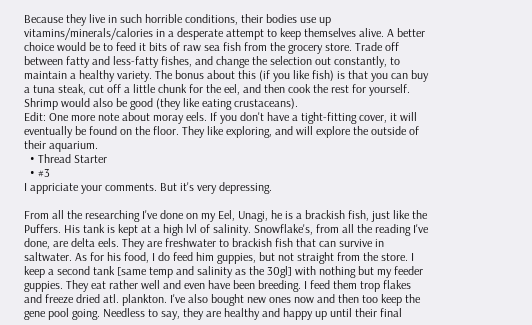Because they live in such horrible conditions, their bodies use up vitamins/minerals/calories in a desperate attempt to keep themselves alive. A better choice would be to feed it bits of raw sea fish from the grocery store. Trade off between fatty and less-fatty fishes, and change the selection out constantly, to maintain a healthy variety. The bonus about this (if you like fish) is that you can buy a tuna steak, cut off a little chunk for the eel, and then cook the rest for yourself. Shrimp would also be good (they like eating crustaceans).
Edit: One more note about moray eels. If you don't have a tight-fitting cover, it will eventually be found on the floor. They like exploring, and will explore the outside of their aquarium.
  • Thread Starter
  • #3
I appriciate your comments. But it's very depressing.

From all the researching I've done on my Eel, Unagi, he is a brackish fish, just like the Puffers. His tank is kept at a high lvl of salinity. Snowflake's, from all the reading I've done, are delta eels. They are freshwater to brackish fish that can survive in saltwater. As for his food, I do feed him guppies, but not straight from the store. I keep a second tank [same temp and salinity as the 30gl] with nothing but my feeder guppies. They eat rather well and even have been breeding. I feed them trop flakes and freeze dried atl. plankton. I've also bought new ones now and then too keep the gene pool going. Needless to say, they are healthy and happy up until their final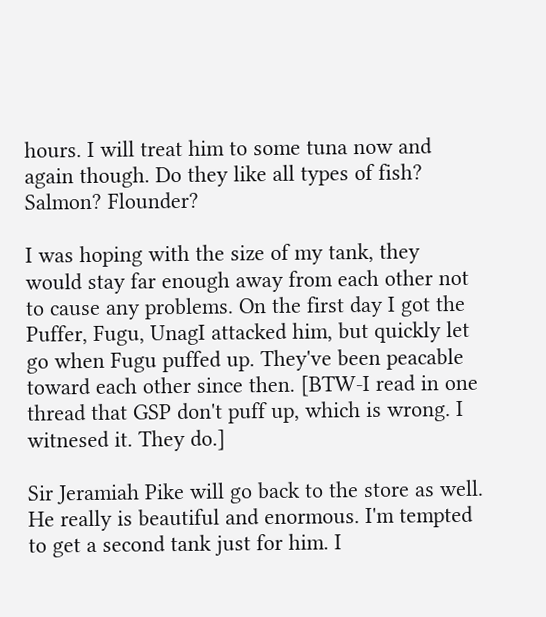hours. I will treat him to some tuna now and again though. Do they like all types of fish? Salmon? Flounder?

I was hoping with the size of my tank, they would stay far enough away from each other not to cause any problems. On the first day I got the Puffer, Fugu, UnagI attacked him, but quickly let go when Fugu puffed up. They've been peacable toward each other since then. [BTW-I read in one thread that GSP don't puff up, which is wrong. I witnesed it. They do.]

Sir Jeramiah Pike will go back to the store as well. He really is beautiful and enormous. I'm tempted to get a second tank just for him. I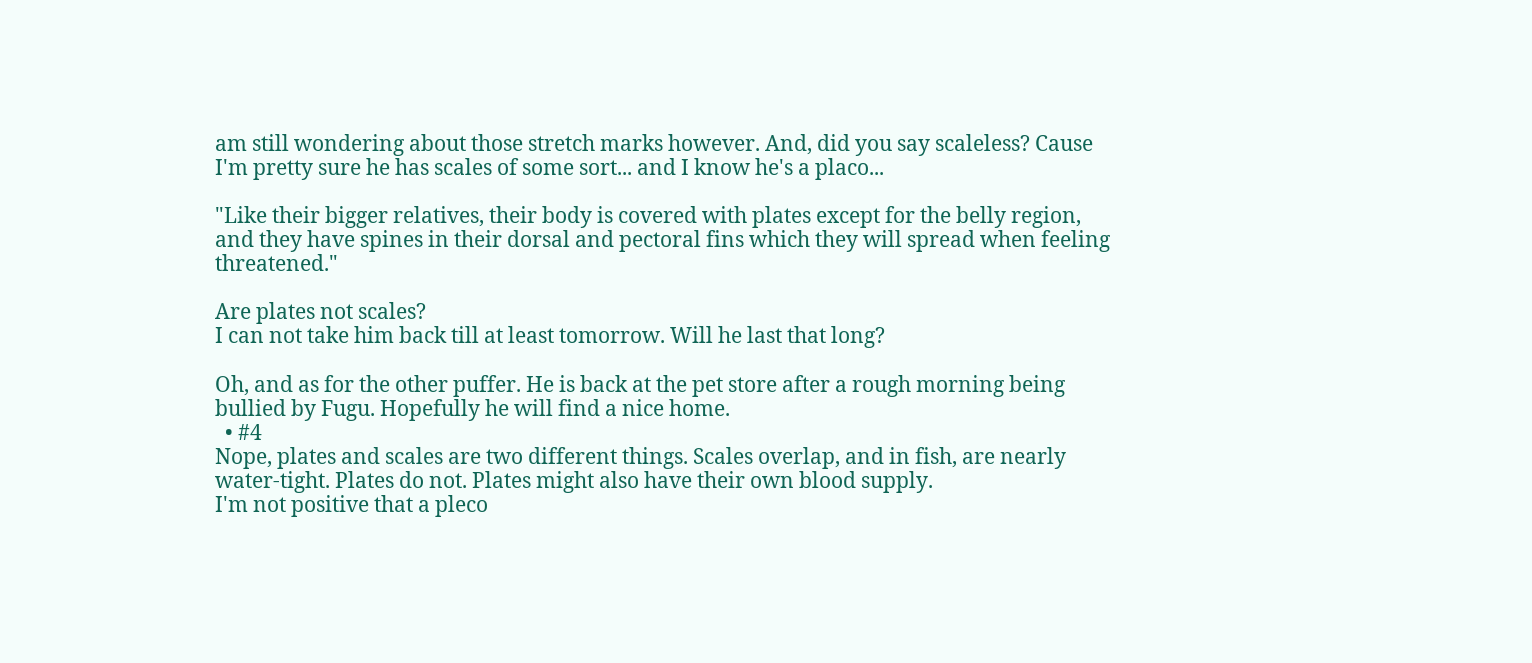am still wondering about those stretch marks however. And, did you say scaleless? Cause I'm pretty sure he has scales of some sort... and I know he's a placo...

"Like their bigger relatives, their body is covered with plates except for the belly region, and they have spines in their dorsal and pectoral fins which they will spread when feeling threatened."

Are plates not scales?
I can not take him back till at least tomorrow. Will he last that long?

Oh, and as for the other puffer. He is back at the pet store after a rough morning being bullied by Fugu. Hopefully he will find a nice home.
  • #4
Nope, plates and scales are two different things. Scales overlap, and in fish, are nearly water-tight. Plates do not. Plates might also have their own blood supply.
I'm not positive that a pleco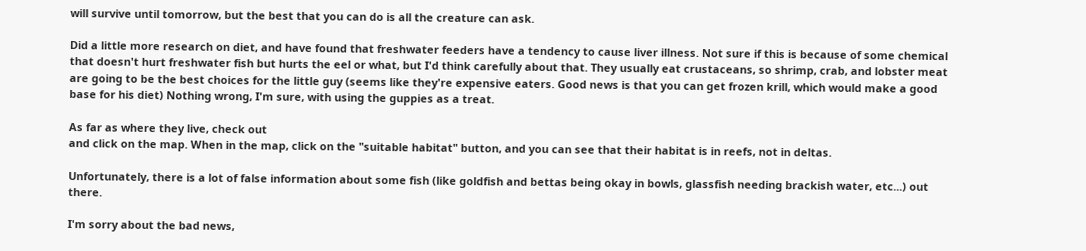will survive until tomorrow, but the best that you can do is all the creature can ask.

Did a little more research on diet, and have found that freshwater feeders have a tendency to cause liver illness. Not sure if this is because of some chemical that doesn't hurt freshwater fish but hurts the eel or what, but I'd think carefully about that. They usually eat crustaceans, so shrimp, crab, and lobster meat are going to be the best choices for the little guy (seems like they're expensive eaters. Good news is that you can get frozen krill, which would make a good base for his diet) Nothing wrong, I'm sure, with using the guppies as a treat.

As far as where they live, check out
and click on the map. When in the map, click on the "suitable habitat" button, and you can see that their habitat is in reefs, not in deltas.

Unfortunately, there is a lot of false information about some fish (like goldfish and bettas being okay in bowls, glassfish needing brackish water, etc...) out there.

I'm sorry about the bad news,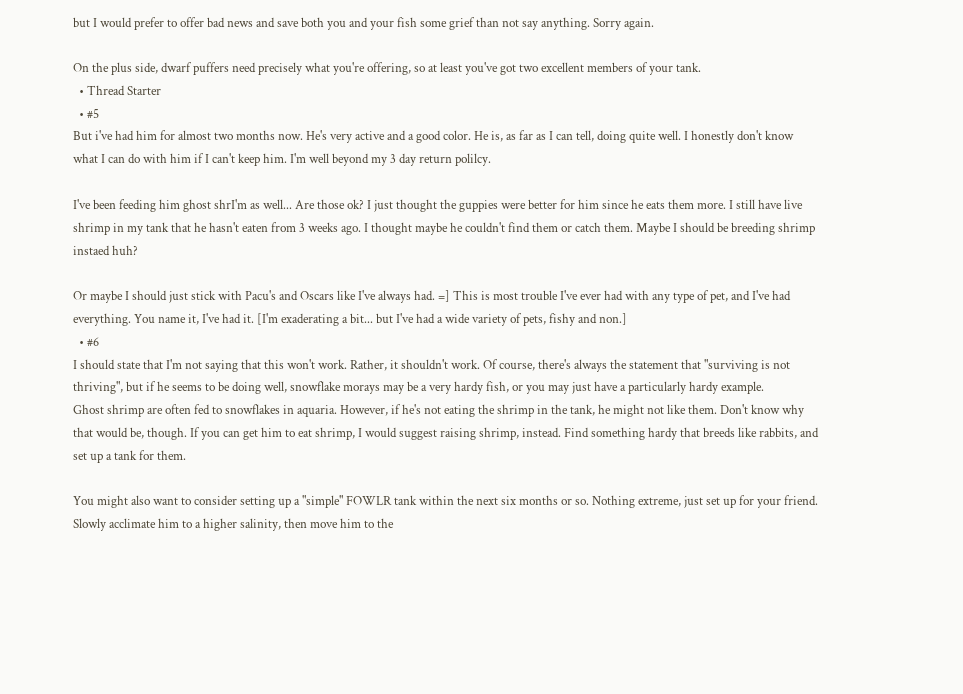but I would prefer to offer bad news and save both you and your fish some grief than not say anything. Sorry again.

On the plus side, dwarf puffers need precisely what you're offering, so at least you've got two excellent members of your tank.
  • Thread Starter
  • #5
But i've had him for almost two months now. He's very active and a good color. He is, as far as I can tell, doing quite well. I honestly don't know what I can do with him if I can't keep him. I'm well beyond my 3 day return polilcy.

I've been feeding him ghost shrI'm as well... Are those ok? I just thought the guppies were better for him since he eats them more. I still have live shrimp in my tank that he hasn't eaten from 3 weeks ago. I thought maybe he couldn't find them or catch them. Maybe I should be breeding shrimp instaed huh?

Or maybe I should just stick with Pacu's and Oscars like I've always had. =] This is most trouble I've ever had with any type of pet, and I've had everything. You name it, I've had it. [I'm exaderating a bit... but I've had a wide variety of pets, fishy and non.]
  • #6
I should state that I'm not saying that this won't work. Rather, it shouldn't work. Of course, there's always the statement that "surviving is not thriving", but if he seems to be doing well, snowflake morays may be a very hardy fish, or you may just have a particularly hardy example.
Ghost shrimp are often fed to snowflakes in aquaria. However, if he's not eating the shrimp in the tank, he might not like them. Don't know why that would be, though. If you can get him to eat shrimp, I would suggest raising shrimp, instead. Find something hardy that breeds like rabbits, and set up a tank for them.

You might also want to consider setting up a "simple" FOWLR tank within the next six months or so. Nothing extreme, just set up for your friend. Slowly acclimate him to a higher salinity, then move him to the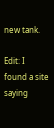new tank.

Edit: I found a site saying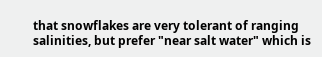that snowflakes are very tolerant of ranging salinities, but prefer "near salt water" which is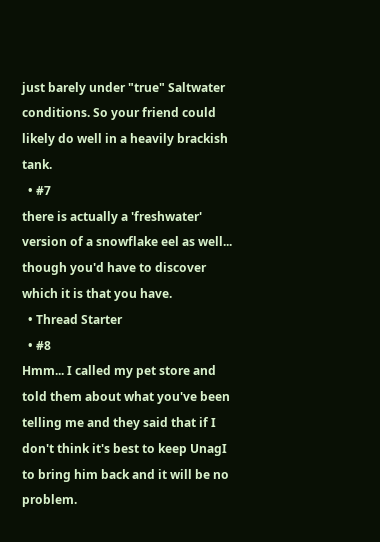just barely under "true" Saltwater conditions. So your friend could likely do well in a heavily brackish tank.
  • #7
there is actually a 'freshwater' version of a snowflake eel as well... though you'd have to discover which it is that you have.
  • Thread Starter
  • #8
Hmm... I called my pet store and told them about what you've been telling me and they said that if I don't think it's best to keep UnagI to bring him back and it will be no problem.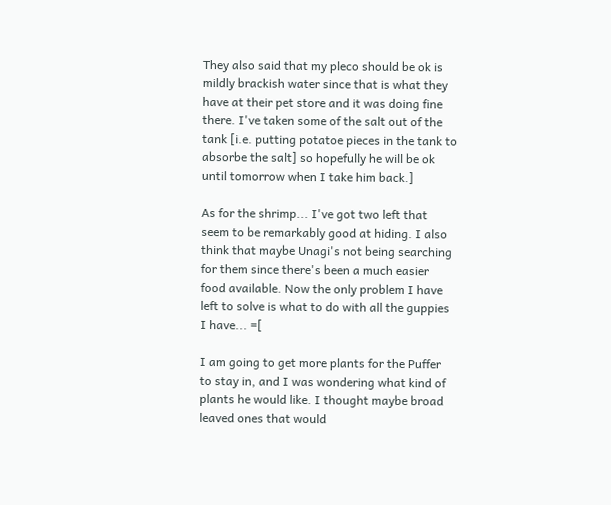They also said that my pleco should be ok is mildly brackish water since that is what they have at their pet store and it was doing fine there. I've taken some of the salt out of the tank [i.e. putting potatoe pieces in the tank to absorbe the salt] so hopefully he will be ok until tomorrow when I take him back.]

As for the shrimp... I've got two left that seem to be remarkably good at hiding. I also think that maybe Unagi's not being searching for them since there's been a much easier food available. Now the only problem I have left to solve is what to do with all the guppies I have... =[

I am going to get more plants for the Puffer to stay in, and I was wondering what kind of plants he would like. I thought maybe broad leaved ones that would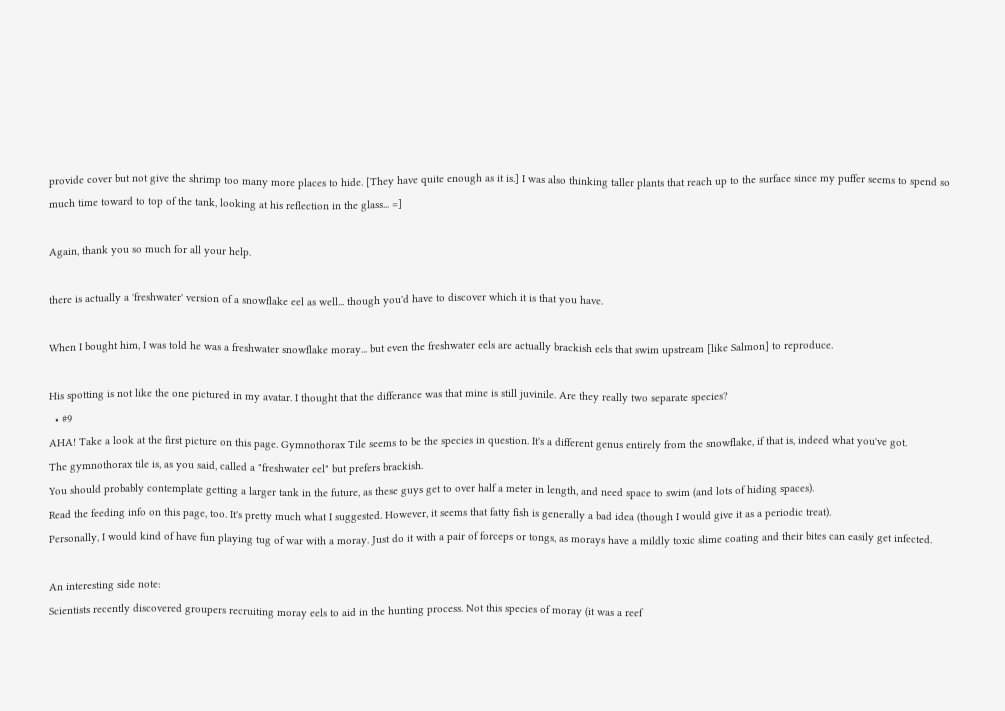provide cover but not give the shrimp too many more places to hide. [They have quite enough as it is.] I was also thinking taller plants that reach up to the surface since my puffer seems to spend so much time toward to top of the tank, looking at his reflection in the glass... =]

Again, thank you so much for all your help.

there is actually a 'freshwater' version of a snowflake eel as well... though you'd have to discover which it is that you have.

When I bought him, I was told he was a freshwater snowflake moray... but even the freshwater eels are actually brackish eels that swim upstream [like Salmon] to reproduce.

His spotting is not like the one pictured in my avatar. I thought that the differance was that mine is still juvinile. Are they really two separate species?
  • #9
AHA! Take a look at the first picture on this page. Gymnothorax Tile seems to be the species in question. It's a different genus entirely from the snowflake, if that is, indeed what you've got.
The gymnothorax tile is, as you said, called a "freshwater eel" but prefers brackish.
You should probably contemplate getting a larger tank in the future, as these guys get to over half a meter in length, and need space to swim (and lots of hiding spaces).
Read the feeding info on this page, too. It's pretty much what I suggested. However, it seems that fatty fish is generally a bad idea (though I would give it as a periodic treat).
Personally, I would kind of have fun playing tug of war with a moray. Just do it with a pair of forceps or tongs, as morays have a mildly toxic slime coating and their bites can easily get infected.

An interesting side note:
Scientists recently discovered groupers recruiting moray eels to aid in the hunting process. Not this species of moray (it was a reef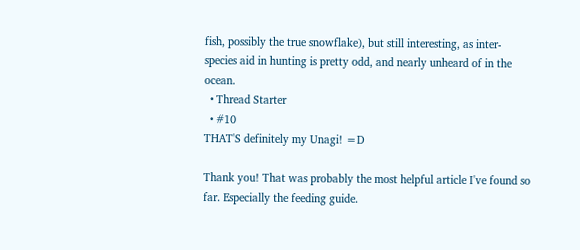fish, possibly the true snowflake), but still interesting, as inter-species aid in hunting is pretty odd, and nearly unheard of in the ocean.
  • Thread Starter
  • #10
THAT'S definitely my Unagi! =D

Thank you! That was probably the most helpful article I've found so far. Especially the feeding guide.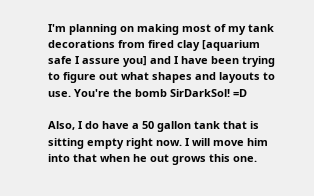I'm planning on making most of my tank decorations from fired clay [aquarium safe I assure you] and I have been trying to figure out what shapes and layouts to use. You're the bomb SirDarkSol! =D

Also, I do have a 50 gallon tank that is sitting empty right now. I will move him into that when he out grows this one.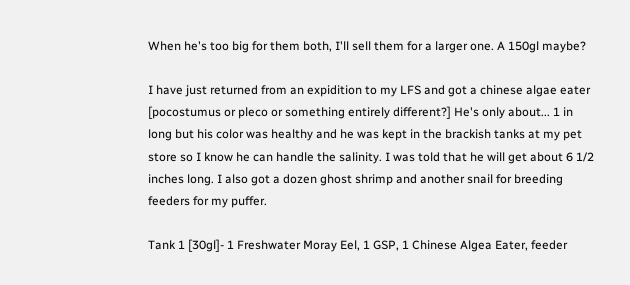When he's too big for them both, I'll sell them for a larger one. A 150gl maybe?

I have just returned from an expidition to my LFS and got a chinese algae eater [pocostumus or pleco or something entirely different?] He's only about... 1 in long but his color was healthy and he was kept in the brackish tanks at my pet store so I know he can handle the salinity. I was told that he will get about 6 1/2 inches long. I also got a dozen ghost shrimp and another snail for breeding feeders for my puffer.

Tank 1 [30gl]- 1 Freshwater Moray Eel, 1 GSP, 1 Chinese Algea Eater, feeder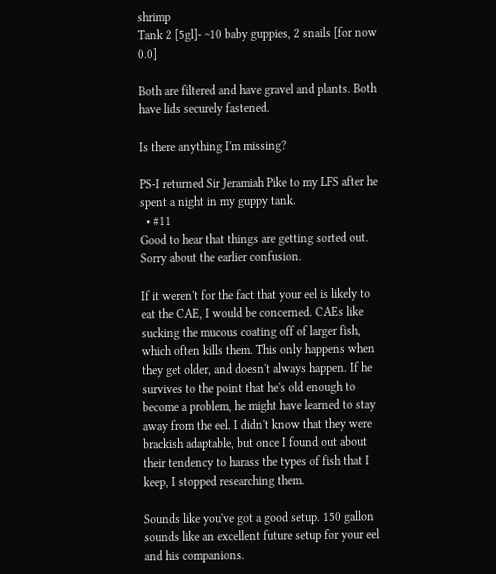shrimp
Tank 2 [5gl]- ~10 baby guppies, 2 snails [for now 0.0]

Both are filtered and have gravel and plants. Both have lids securely fastened.

Is there anything I'm missing?

PS-I returned Sir Jeramiah Pike to my LFS after he spent a night in my guppy tank.
  • #11
Good to hear that things are getting sorted out. Sorry about the earlier confusion.

If it weren't for the fact that your eel is likely to eat the CAE, I would be concerned. CAEs like sucking the mucous coating off of larger fish, which often kills them. This only happens when they get older, and doesn't always happen. If he survives to the point that he's old enough to become a problem, he might have learned to stay away from the eel. I didn't know that they were brackish adaptable, but once I found out about their tendency to harass the types of fish that I keep, I stopped researching them.

Sounds like you've got a good setup. 150 gallon sounds like an excellent future setup for your eel and his companions.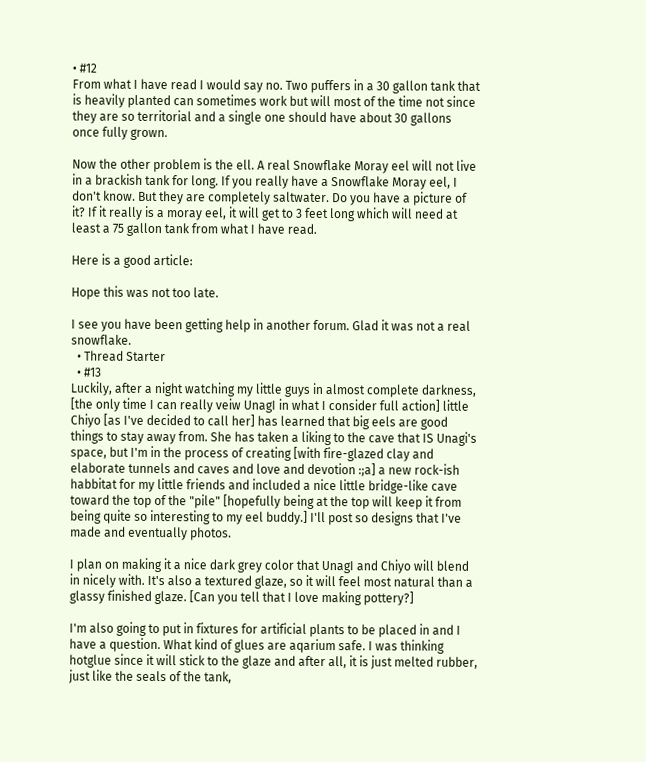• #12
From what I have read I would say no. Two puffers in a 30 gallon tank that is heavily planted can sometimes work but will most of the time not since they are so territorial and a single one should have about 30 gallons once fully grown.

Now the other problem is the ell. A real Snowflake Moray eel will not live in a brackish tank for long. If you really have a Snowflake Moray eel, I don't know. But they are completely saltwater. Do you have a picture of it? If it really is a moray eel, it will get to 3 feet long which will need at least a 75 gallon tank from what I have read.

Here is a good article:

Hope this was not too late.

I see you have been getting help in another forum. Glad it was not a real snowflake.
  • Thread Starter
  • #13
Luckily, after a night watching my little guys in almost complete darkness, [the only time I can really veiw UnagI in what I consider full action] little Chiyo [as I've decided to call her] has learned that big eels are good things to stay away from. She has taken a liking to the cave that IS Unagi's space, but I'm in the process of creating [with fire-glazed clay and elaborate tunnels and caves and love and devotion :;a] a new rock-ish habbitat for my little friends and included a nice little bridge-like cave toward the top of the "pile" [hopefully being at the top will keep it from being quite so interesting to my eel buddy.] I'll post so designs that I've made and eventually photos.

I plan on making it a nice dark grey color that UnagI and Chiyo will blend in nicely with. It's also a textured glaze, so it will feel most natural than a glassy finished glaze. [Can you tell that I love making pottery?]

I'm also going to put in fixtures for artificial plants to be placed in and I have a question. What kind of glues are aqarium safe. I was thinking hotglue since it will stick to the glaze and after all, it is just melted rubber, just like the seals of the tank,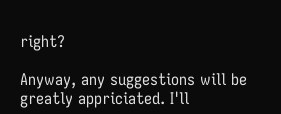right?

Anyway, any suggestions will be greatly appriciated. I'll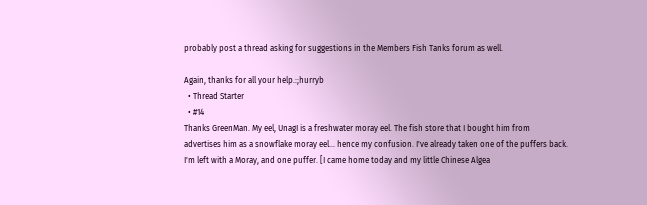probably post a thread asking for suggestions in the Members Fish Tanks forum as well.

Again, thanks for all your help.:;hurryb
  • Thread Starter
  • #14
Thanks GreenMan. My eel, UnagI is a freshwater moray eel. The fish store that I bought him from advertises him as a snowflake moray eel... hence my confusion. I've already taken one of the puffers back. I'm left with a Moray, and one puffer. [I came home today and my little Chinese Algea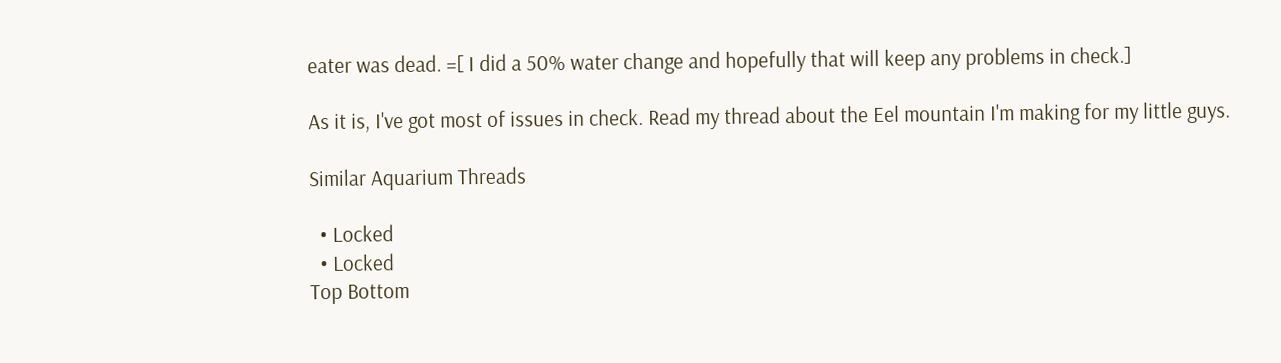eater was dead. =[ I did a 50% water change and hopefully that will keep any problems in check.]

As it is, I've got most of issues in check. Read my thread about the Eel mountain I'm making for my little guys.

Similar Aquarium Threads

  • Locked
  • Locked
Top Bottom